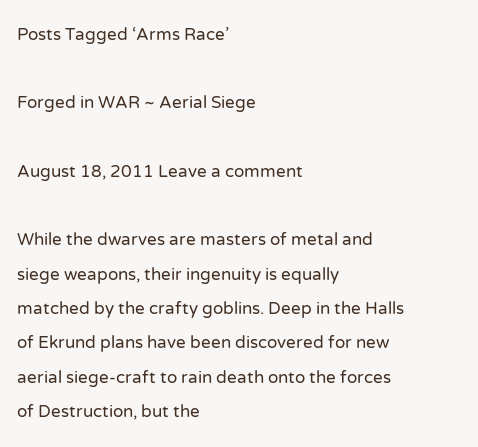Posts Tagged ‘Arms Race’

Forged in WAR ~ Aerial Siege

August 18, 2011 Leave a comment

While the dwarves are masters of metal and siege weapons, their ingenuity is equally matched by the crafty goblins. Deep in the Halls of Ekrund plans have been discovered for new aerial siege-craft to rain death onto the forces of Destruction, but the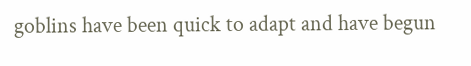goblins have been quick to adapt and have begun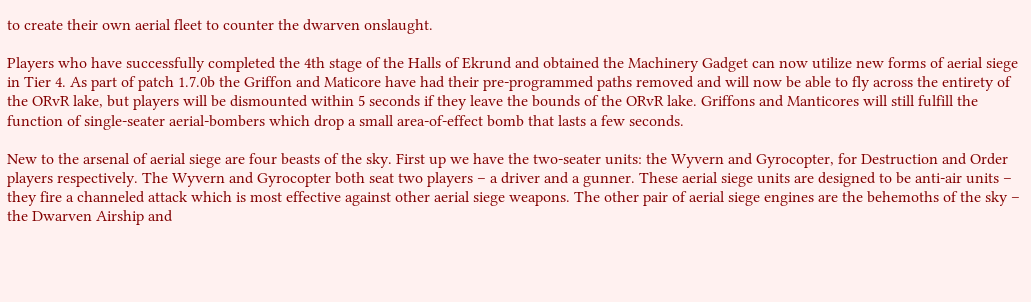to create their own aerial fleet to counter the dwarven onslaught.

Players who have successfully completed the 4th stage of the Halls of Ekrund and obtained the Machinery Gadget can now utilize new forms of aerial siege in Tier 4. As part of patch 1.7.0b the Griffon and Maticore have had their pre-programmed paths removed and will now be able to fly across the entirety of the ORvR lake, but players will be dismounted within 5 seconds if they leave the bounds of the ORvR lake. Griffons and Manticores will still fulfill the function of single-seater aerial-bombers which drop a small area-of-effect bomb that lasts a few seconds.

New to the arsenal of aerial siege are four beasts of the sky. First up we have the two-seater units: the Wyvern and Gyrocopter, for Destruction and Order players respectively. The Wyvern and Gyrocopter both seat two players – a driver and a gunner. These aerial siege units are designed to be anti-air units – they fire a channeled attack which is most effective against other aerial siege weapons. The other pair of aerial siege engines are the behemoths of the sky – the Dwarven Airship and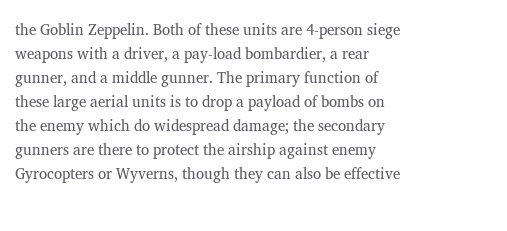the Goblin Zeppelin. Both of these units are 4-person siege weapons with a driver, a pay-load bombardier, a rear gunner, and a middle gunner. The primary function of these large aerial units is to drop a payload of bombs on the enemy which do widespread damage; the secondary gunners are there to protect the airship against enemy Gyrocopters or Wyverns, though they can also be effective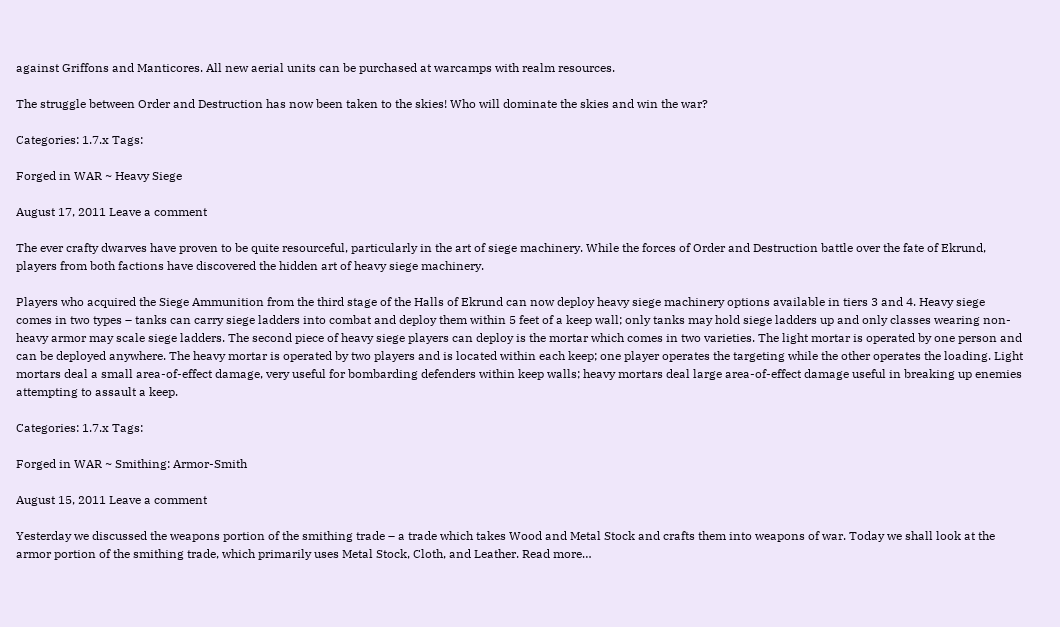against Griffons and Manticores. All new aerial units can be purchased at warcamps with realm resources.

The struggle between Order and Destruction has now been taken to the skies! Who will dominate the skies and win the war?

Categories: 1.7.x Tags:

Forged in WAR ~ Heavy Siege

August 17, 2011 Leave a comment

The ever crafty dwarves have proven to be quite resourceful, particularly in the art of siege machinery. While the forces of Order and Destruction battle over the fate of Ekrund, players from both factions have discovered the hidden art of heavy siege machinery.

Players who acquired the Siege Ammunition from the third stage of the Halls of Ekrund can now deploy heavy siege machinery options available in tiers 3 and 4. Heavy siege comes in two types – tanks can carry siege ladders into combat and deploy them within 5 feet of a keep wall; only tanks may hold siege ladders up and only classes wearing non-heavy armor may scale siege ladders. The second piece of heavy siege players can deploy is the mortar which comes in two varieties. The light mortar is operated by one person and can be deployed anywhere. The heavy mortar is operated by two players and is located within each keep; one player operates the targeting while the other operates the loading. Light mortars deal a small area-of-effect damage, very useful for bombarding defenders within keep walls; heavy mortars deal large area-of-effect damage useful in breaking up enemies attempting to assault a keep.

Categories: 1.7.x Tags:

Forged in WAR ~ Smithing: Armor-Smith

August 15, 2011 Leave a comment

Yesterday we discussed the weapons portion of the smithing trade – a trade which takes Wood and Metal Stock and crafts them into weapons of war. Today we shall look at the armor portion of the smithing trade, which primarily uses Metal Stock, Cloth, and Leather. Read more…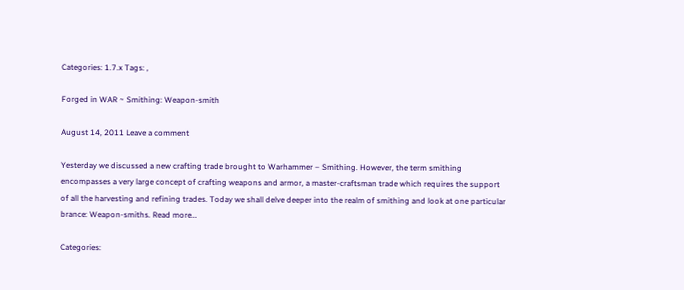Categories: 1.7.x Tags: ,

Forged in WAR ~ Smithing: Weapon-smith

August 14, 2011 Leave a comment

Yesterday we discussed a new crafting trade brought to Warhammer – Smithing. However, the term smithing encompasses a very large concept of crafting weapons and armor, a master-craftsman trade which requires the support of all the harvesting and refining trades. Today we shall delve deeper into the realm of smithing and look at one particular brance: Weapon-smiths. Read more…

Categories: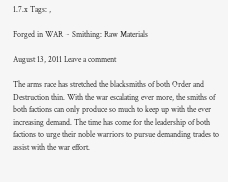1.7.x Tags: ,

Forged in WAR ~ Smithing: Raw Materials

August 13, 2011 Leave a comment

The arms race has stretched the blacksmiths of both Order and Destruction thin. With the war escalating ever more, the smiths of both factions can only produce so much to keep up with the ever increasing demand. The time has come for the leadership of both factions to urge their noble warriors to pursue demanding trades to assist with the war effort.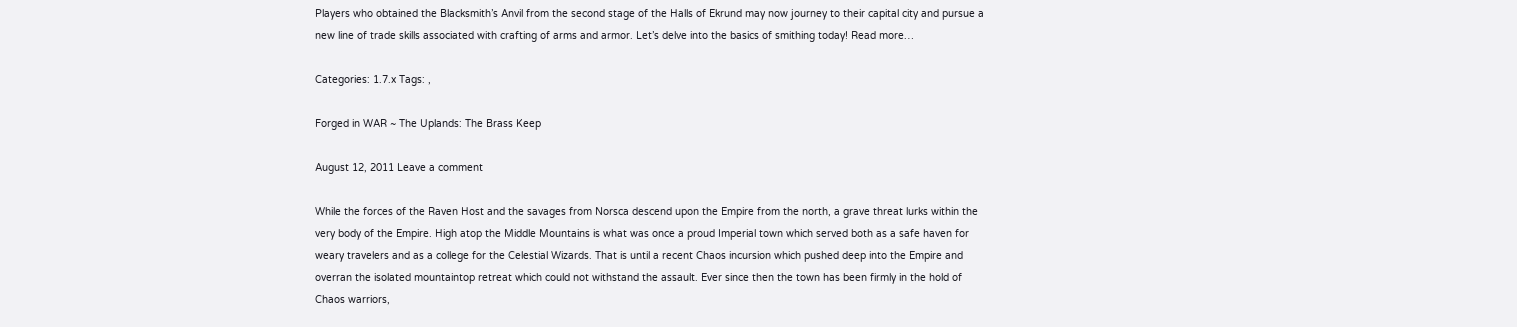Players who obtained the Blacksmith’s Anvil from the second stage of the Halls of Ekrund may now journey to their capital city and pursue a new line of trade skills associated with crafting of arms and armor. Let’s delve into the basics of smithing today! Read more…

Categories: 1.7.x Tags: ,

Forged in WAR ~ The Uplands: The Brass Keep

August 12, 2011 Leave a comment

While the forces of the Raven Host and the savages from Norsca descend upon the Empire from the north, a grave threat lurks within the very body of the Empire. High atop the Middle Mountains is what was once a proud Imperial town which served both as a safe haven for weary travelers and as a college for the Celestial Wizards. That is until a recent Chaos incursion which pushed deep into the Empire and overran the isolated mountaintop retreat which could not withstand the assault. Ever since then the town has been firmly in the hold of Chaos warriors,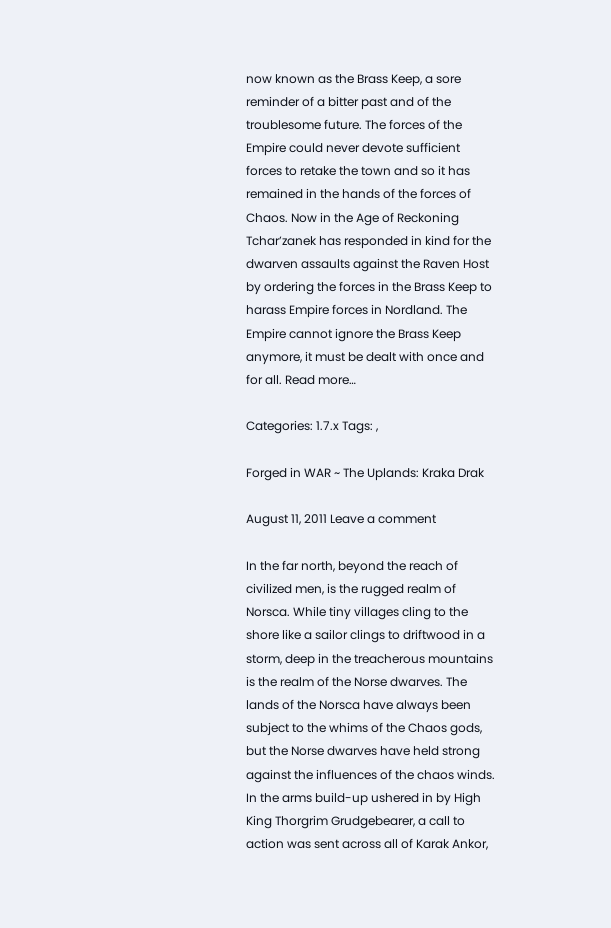now known as the Brass Keep, a sore reminder of a bitter past and of the troublesome future. The forces of the Empire could never devote sufficient forces to retake the town and so it has remained in the hands of the forces of Chaos. Now in the Age of Reckoning Tchar’zanek has responded in kind for the dwarven assaults against the Raven Host by ordering the forces in the Brass Keep to harass Empire forces in Nordland. The Empire cannot ignore the Brass Keep anymore, it must be dealt with once and for all. Read more…

Categories: 1.7.x Tags: ,

Forged in WAR ~ The Uplands: Kraka Drak

August 11, 2011 Leave a comment

In the far north, beyond the reach of civilized men, is the rugged realm of Norsca. While tiny villages cling to the shore like a sailor clings to driftwood in a storm, deep in the treacherous mountains is the realm of the Norse dwarves. The lands of the Norsca have always been subject to the whims of the Chaos gods, but the Norse dwarves have held strong against the influences of the chaos winds. In the arms build-up ushered in by High King Thorgrim Grudgebearer, a call to action was sent across all of Karak Ankor,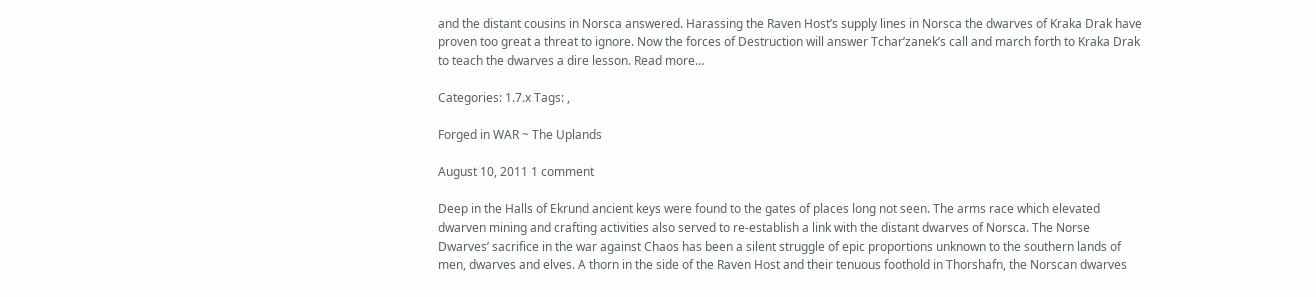and the distant cousins in Norsca answered. Harassing the Raven Host’s supply lines in Norsca the dwarves of Kraka Drak have proven too great a threat to ignore. Now the forces of Destruction will answer Tchar’zanek’s call and march forth to Kraka Drak to teach the dwarves a dire lesson. Read more…

Categories: 1.7.x Tags: ,

Forged in WAR ~ The Uplands

August 10, 2011 1 comment

Deep in the Halls of Ekrund ancient keys were found to the gates of places long not seen. The arms race which elevated dwarven mining and crafting activities also served to re-establish a link with the distant dwarves of Norsca. The Norse Dwarves’ sacrifice in the war against Chaos has been a silent struggle of epic proportions unknown to the southern lands of men, dwarves and elves. A thorn in the side of the Raven Host and their tenuous foothold in Thorshafn, the Norscan dwarves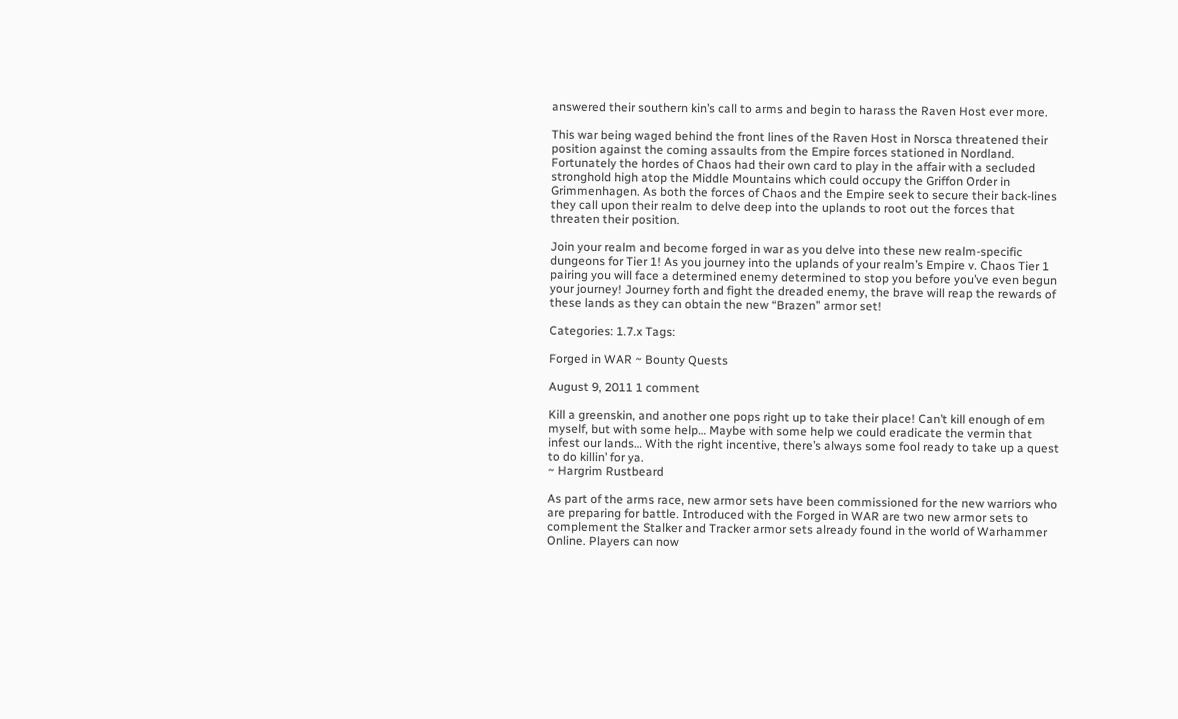answered their southern kin’s call to arms and begin to harass the Raven Host ever more.

This war being waged behind the front lines of the Raven Host in Norsca threatened their position against the coming assaults from the Empire forces stationed in Nordland. Fortunately the hordes of Chaos had their own card to play in the affair with a secluded stronghold high atop the Middle Mountains which could occupy the Griffon Order in Grimmenhagen. As both the forces of Chaos and the Empire seek to secure their back-lines they call upon their realm to delve deep into the uplands to root out the forces that threaten their position.

Join your realm and become forged in war as you delve into these new realm-specific dungeons for Tier 1! As you journey into the uplands of your realm’s Empire v. Chaos Tier 1 pairing you will face a determined enemy determined to stop you before you’ve even begun your journey! Journey forth and fight the dreaded enemy, the brave will reap the rewards of these lands as they can obtain the new “Brazen” armor set!

Categories: 1.7.x Tags:

Forged in WAR ~ Bounty Quests

August 9, 2011 1 comment

Kill a greenskin, and another one pops right up to take their place! Can’t kill enough of em myself, but with some help… Maybe with some help we could eradicate the vermin that infest our lands… With the right incentive, there’s always some fool ready to take up a quest to do killin’ for ya.
~ Hargrim Rustbeard

As part of the arms race, new armor sets have been commissioned for the new warriors who are preparing for battle. Introduced with the Forged in WAR are two new armor sets to complement the Stalker and Tracker armor sets already found in the world of Warhammer Online. Players can now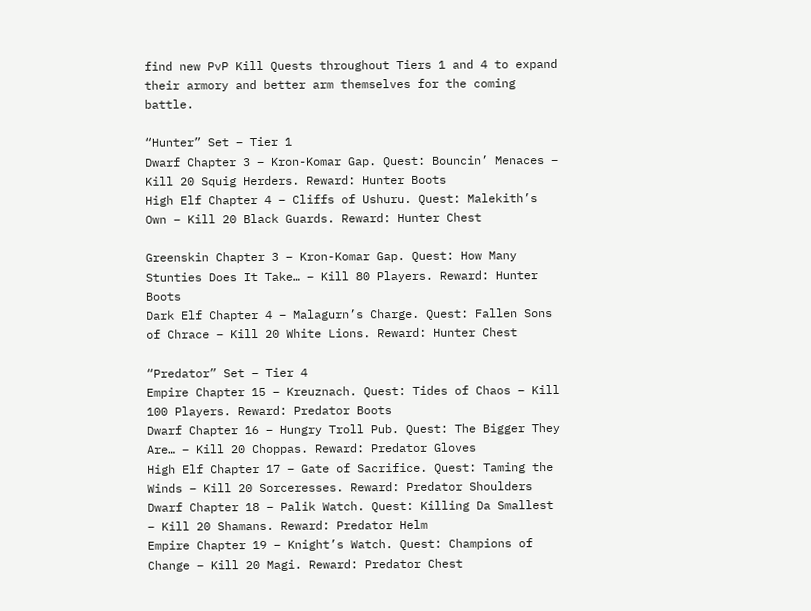find new PvP Kill Quests throughout Tiers 1 and 4 to expand their armory and better arm themselves for the coming battle.

“Hunter” Set – Tier 1
Dwarf Chapter 3 – Kron-Komar Gap. Quest: Bouncin’ Menaces – Kill 20 Squig Herders. Reward: Hunter Boots
High Elf Chapter 4 – Cliffs of Ushuru. Quest: Malekith’s Own – Kill 20 Black Guards. Reward: Hunter Chest

Greenskin Chapter 3 – Kron-Komar Gap. Quest: How Many Stunties Does It Take… – Kill 80 Players. Reward: Hunter Boots
Dark Elf Chapter 4 – Malagurn’s Charge. Quest: Fallen Sons of Chrace – Kill 20 White Lions. Reward: Hunter Chest

“Predator” Set – Tier 4
Empire Chapter 15 – Kreuznach. Quest: Tides of Chaos – Kill 100 Players. Reward: Predator Boots
Dwarf Chapter 16 – Hungry Troll Pub. Quest: The Bigger They Are… – Kill 20 Choppas. Reward: Predator Gloves
High Elf Chapter 17 – Gate of Sacrifice. Quest: Taming the Winds – Kill 20 Sorceresses. Reward: Predator Shoulders
Dwarf Chapter 18 – Palik Watch. Quest: Killing Da Smallest – Kill 20 Shamans. Reward: Predator Helm
Empire Chapter 19 – Knight’s Watch. Quest: Champions of Change – Kill 20 Magi. Reward: Predator Chest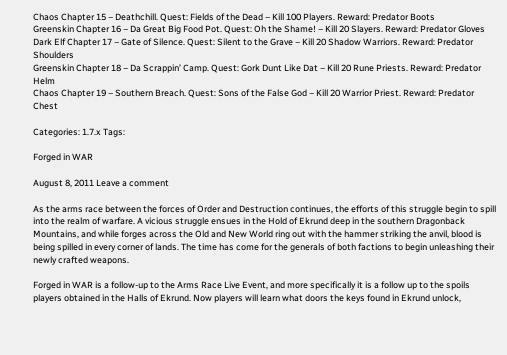Chaos Chapter 15 – Deathchill. Quest: Fields of the Dead – Kill 100 Players. Reward: Predator Boots
Greenskin Chapter 16 – Da Great Big Food Pot. Quest: Oh the Shame! – Kill 20 Slayers. Reward: Predator Gloves
Dark Elf Chapter 17 – Gate of Silence. Quest: Silent to the Grave – Kill 20 Shadow Warriors. Reward: Predator Shoulders
Greenskin Chapter 18 – Da Scrappin’ Camp. Quest: Gork Dunt Like Dat – Kill 20 Rune Priests. Reward: Predator Helm
Chaos Chapter 19 – Southern Breach. Quest: Sons of the False God – Kill 20 Warrior Priest. Reward: Predator Chest

Categories: 1.7.x Tags:

Forged in WAR

August 8, 2011 Leave a comment

As the arms race between the forces of Order and Destruction continues, the efforts of this struggle begin to spill into the realm of warfare. A vicious struggle ensues in the Hold of Ekrund deep in the southern Dragonback Mountains, and while forges across the Old and New World ring out with the hammer striking the anvil, blood is being spilled in every corner of lands. The time has come for the generals of both factions to begin unleashing their newly crafted weapons.

Forged in WAR is a follow-up to the Arms Race Live Event, and more specifically it is a follow up to the spoils players obtained in the Halls of Ekrund. Now players will learn what doors the keys found in Ekrund unlock,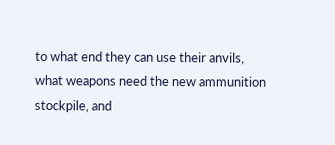to what end they can use their anvils, what weapons need the new ammunition stockpile, and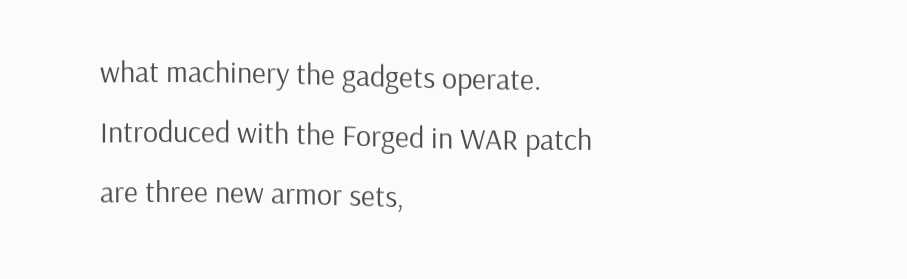what machinery the gadgets operate. Introduced with the Forged in WAR patch are three new armor sets,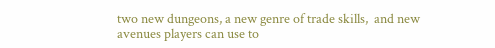two new dungeons, a new genre of trade skills,  and new avenues players can use to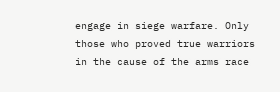engage in siege warfare. Only those who proved true warriors in the cause of the arms race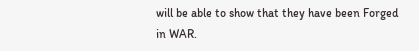will be able to show that they have been Forged in WAR.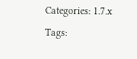Categories: 1.7.x Tags: